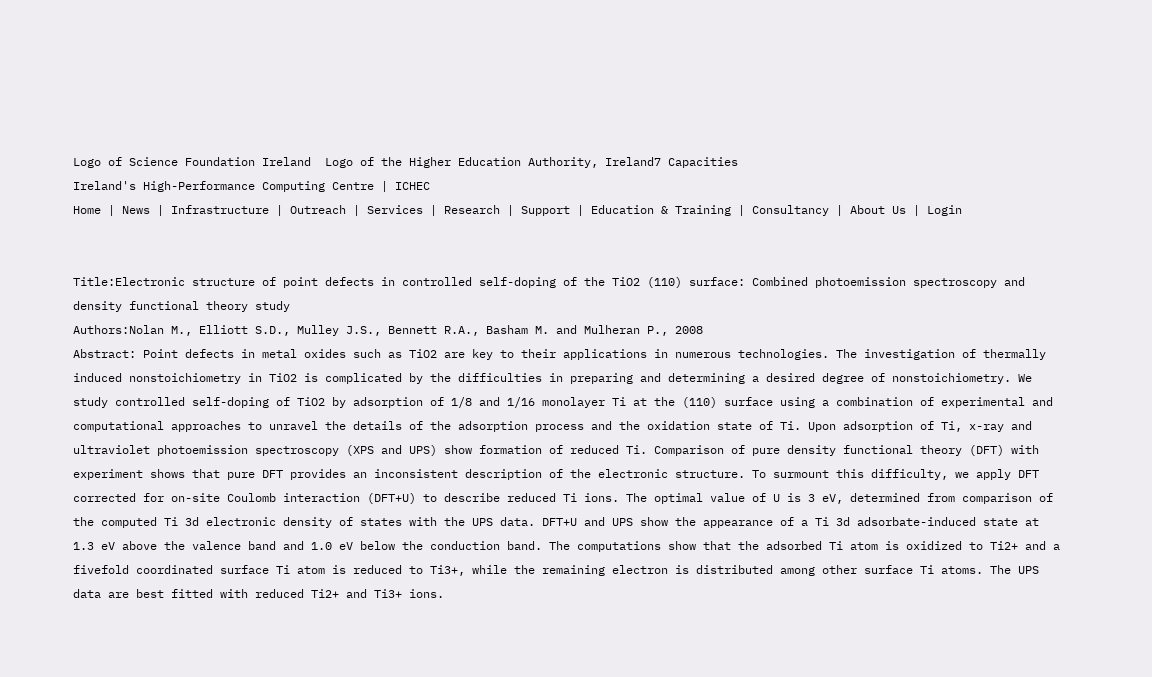Logo of Science Foundation Ireland  Logo of the Higher Education Authority, Ireland7 Capacities
Ireland's High-Performance Computing Centre | ICHEC
Home | News | Infrastructure | Outreach | Services | Research | Support | Education & Training | Consultancy | About Us | Login


Title:Electronic structure of point defects in controlled self-doping of the TiO2 (110) surface: Combined photoemission spectroscopy and density functional theory study
Authors:Nolan M., Elliott S.D., Mulley J.S., Bennett R.A., Basham M. and Mulheran P., 2008
Abstract: Point defects in metal oxides such as TiO2 are key to their applications in numerous technologies. The investigation of thermally induced nonstoichiometry in TiO2 is complicated by the difficulties in preparing and determining a desired degree of nonstoichiometry. We study controlled self-doping of TiO2 by adsorption of 1/8 and 1/16 monolayer Ti at the (110) surface using a combination of experimental and computational approaches to unravel the details of the adsorption process and the oxidation state of Ti. Upon adsorption of Ti, x-ray and ultraviolet photoemission spectroscopy (XPS and UPS) show formation of reduced Ti. Comparison of pure density functional theory (DFT) with experiment shows that pure DFT provides an inconsistent description of the electronic structure. To surmount this difficulty, we apply DFT corrected for on-site Coulomb interaction (DFT+U) to describe reduced Ti ions. The optimal value of U is 3 eV, determined from comparison of the computed Ti 3d electronic density of states with the UPS data. DFT+U and UPS show the appearance of a Ti 3d adsorbate-induced state at 1.3 eV above the valence band and 1.0 eV below the conduction band. The computations show that the adsorbed Ti atom is oxidized to Ti2+ and a fivefold coordinated surface Ti atom is reduced to Ti3+, while the remaining electron is distributed among other surface Ti atoms. The UPS data are best fitted with reduced Ti2+ and Ti3+ ions.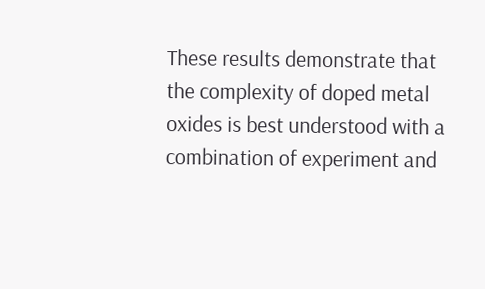These results demonstrate that the complexity of doped metal oxides is best understood with a combination of experiment and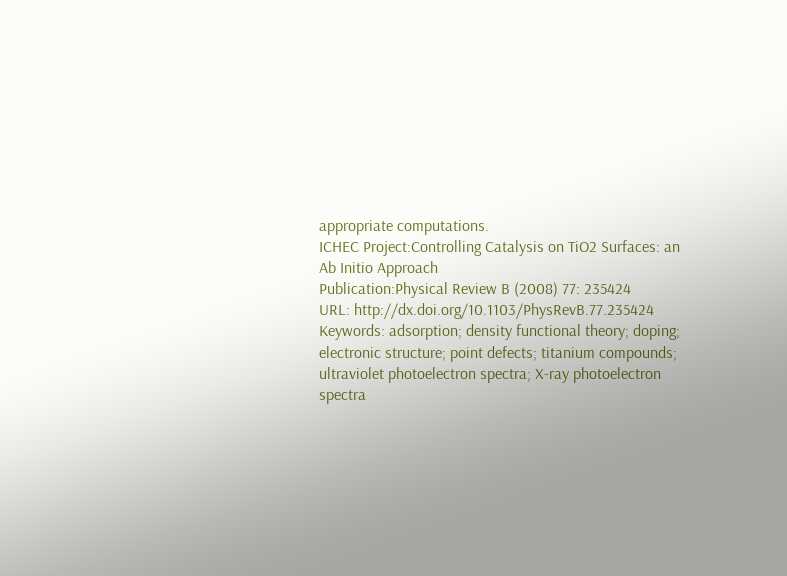appropriate computations.
ICHEC Project:Controlling Catalysis on TiO2 Surfaces: an Ab Initio Approach
Publication:Physical Review B (2008) 77: 235424
URL: http://dx.doi.org/10.1103/PhysRevB.77.235424
Keywords: adsorption; density functional theory; doping; electronic structure; point defects; titanium compounds; ultraviolet photoelectron spectra; X-ray photoelectron spectra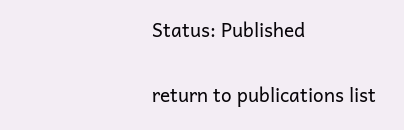Status: Published

return to publications list